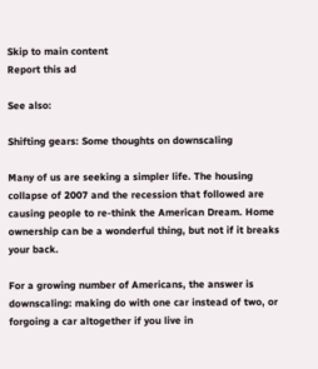Skip to main content
Report this ad

See also:

Shifting gears: Some thoughts on downscaling

Many of us are seeking a simpler life. The housing collapse of 2007 and the recession that followed are causing people to re-think the American Dream. Home ownership can be a wonderful thing, but not if it breaks your back.

For a growing number of Americans, the answer is downscaling: making do with one car instead of two, or forgoing a car altogether if you live in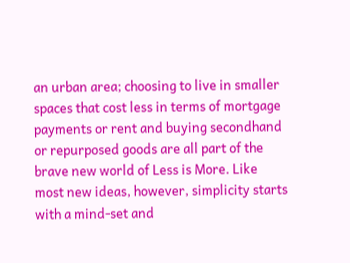an urban area; choosing to live in smaller spaces that cost less in terms of mortgage payments or rent and buying secondhand or repurposed goods are all part of the brave new world of Less is More. Like most new ideas, however, simplicity starts with a mind-set and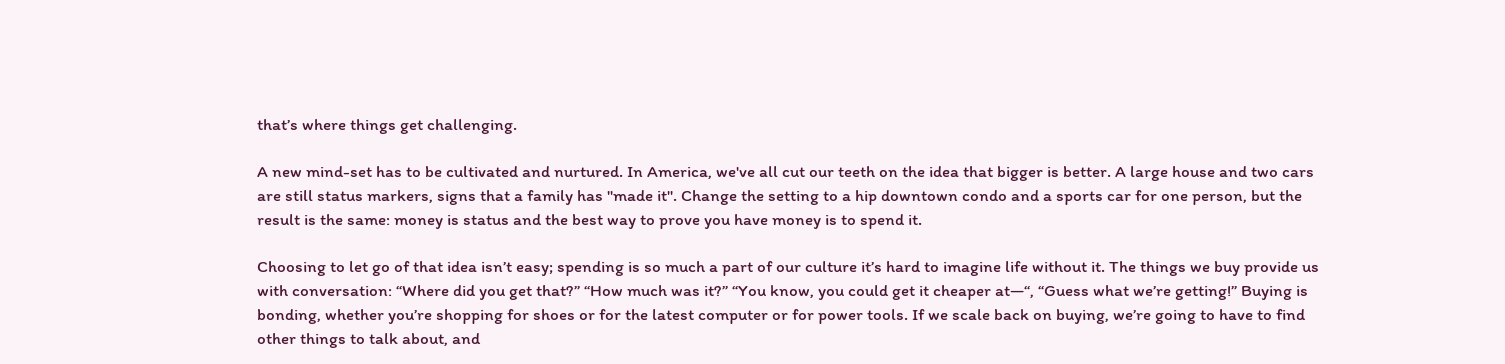that’s where things get challenging.

A new mind-set has to be cultivated and nurtured. In America, we've all cut our teeth on the idea that bigger is better. A large house and two cars are still status markers, signs that a family has "made it". Change the setting to a hip downtown condo and a sports car for one person, but the result is the same: money is status and the best way to prove you have money is to spend it.

Choosing to let go of that idea isn’t easy; spending is so much a part of our culture it’s hard to imagine life without it. The things we buy provide us with conversation: “Where did you get that?” “How much was it?” “You know, you could get it cheaper at—“, “Guess what we’re getting!” Buying is bonding, whether you’re shopping for shoes or for the latest computer or for power tools. If we scale back on buying, we’re going to have to find other things to talk about, and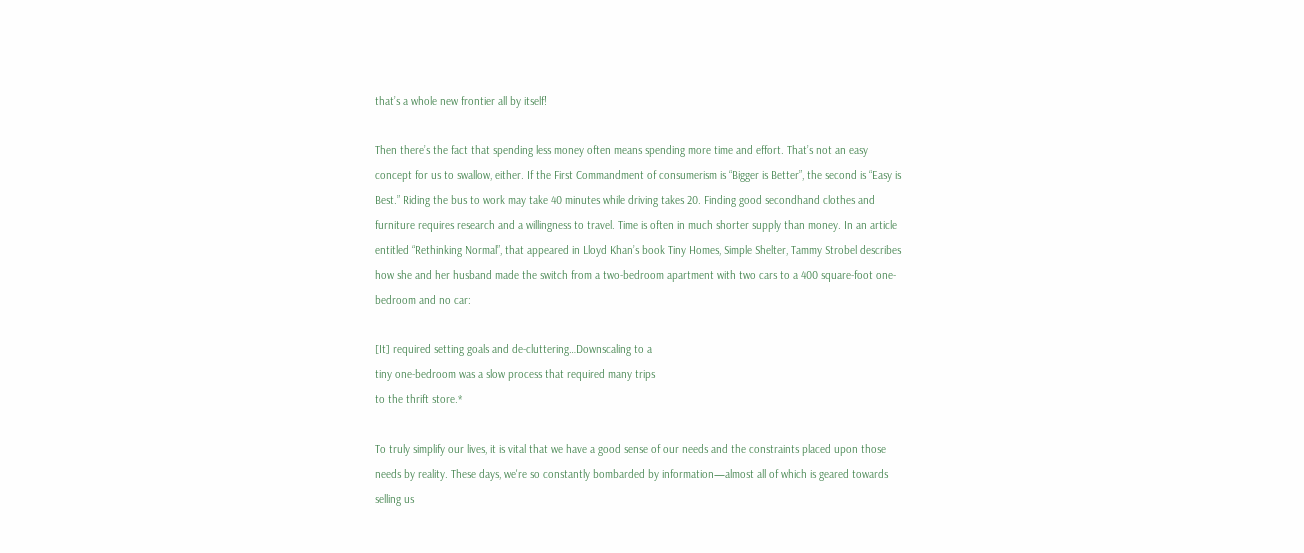that’s a whole new frontier all by itself!

Then there’s the fact that spending less money often means spending more time and effort. That’s not an easy concept for us to swallow, either. If the First Commandment of consumerism is “Bigger is Better”, the second is “Easy is Best.” Riding the bus to work may take 40 minutes while driving takes 20. Finding good secondhand clothes and furniture requires research and a willingness to travel. Time is often in much shorter supply than money. In an article entitled “Rethinking Normal”, that appeared in Lloyd Khan’s book Tiny Homes, Simple Shelter, Tammy Strobel describes how she and her husband made the switch from a two-bedroom apartment with two cars to a 400 square-foot one-bedroom and no car:

[It] required setting goals and de-cluttering…Downscaling to a
tiny one-bedroom was a slow process that required many trips
to the thrift store.*

To truly simplify our lives, it is vital that we have a good sense of our needs and the constraints placed upon those needs by reality. These days, we're so constantly bombarded by information—almost all of which is geared towards selling us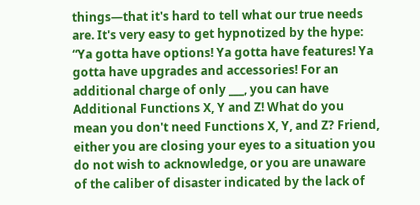things—that it's hard to tell what our true needs are. It's very easy to get hypnotized by the hype: “Ya gotta have options! Ya gotta have features! Ya gotta have upgrades and accessories! For an additional charge of only ___, you can have Additional Functions X, Y and Z! What do you mean you don't need Functions X, Y, and Z? Friend, either you are closing your eyes to a situation you do not wish to acknowledge, or you are unaware of the caliber of disaster indicated by the lack of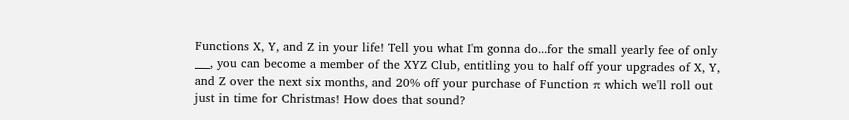Functions X, Y, and Z in your life! Tell you what I'm gonna do...for the small yearly fee of only ___, you can become a member of the XYZ Club, entitling you to half off your upgrades of X, Y, and Z over the next six months, and 20% off your purchase of Function π which we'll roll out just in time for Christmas! How does that sound?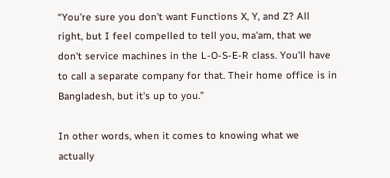“You're sure you don't want Functions X, Y, and Z? All right, but I feel compelled to tell you, ma'am, that we don't service machines in the L-O-S-E-R class. You'll have to call a separate company for that. Their home office is in Bangladesh, but it's up to you.”

In other words, when it comes to knowing what we actually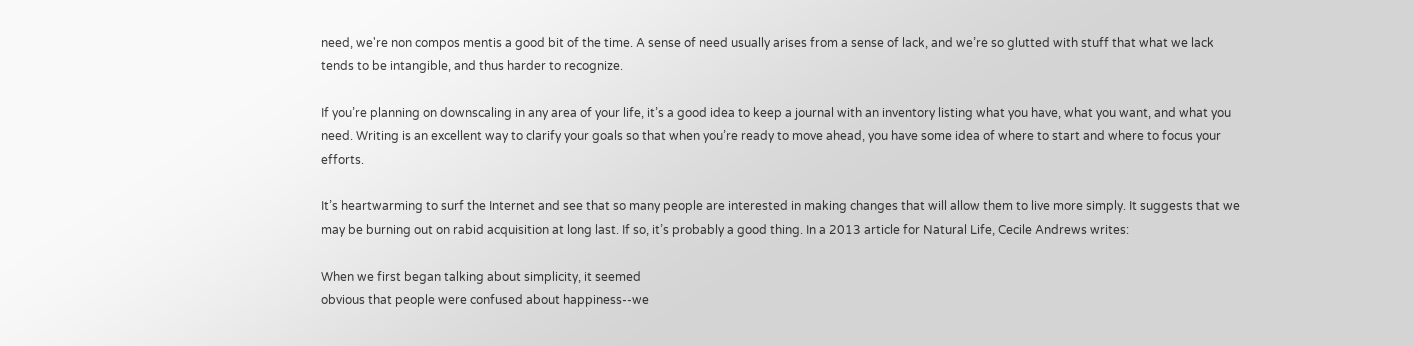need, we're non compos mentis a good bit of the time. A sense of need usually arises from a sense of lack, and we’re so glutted with stuff that what we lack tends to be intangible, and thus harder to recognize.

If you’re planning on downscaling in any area of your life, it’s a good idea to keep a journal with an inventory listing what you have, what you want, and what you need. Writing is an excellent way to clarify your goals so that when you’re ready to move ahead, you have some idea of where to start and where to focus your efforts.

It’s heartwarming to surf the Internet and see that so many people are interested in making changes that will allow them to live more simply. It suggests that we may be burning out on rabid acquisition at long last. If so, it’s probably a good thing. In a 2013 article for Natural Life, Cecile Andrews writes:

When we first began talking about simplicity, it seemed
obvious that people were confused about happiness--we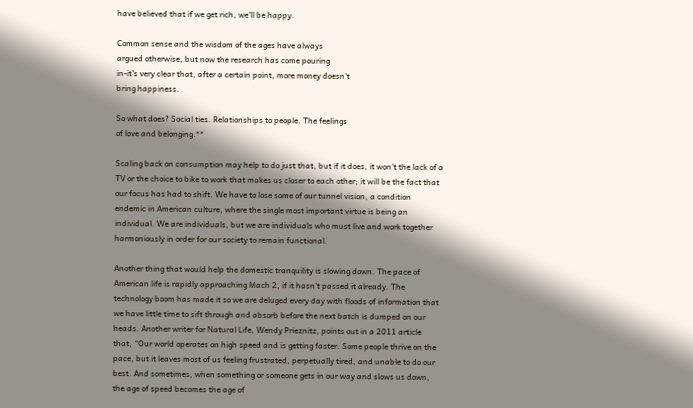have believed that if we get rich, we'll be happy.

Common sense and the wisdom of the ages have always
argued otherwise, but now the research has come pouring
in-it's very clear that, after a certain point, more money doesn't
bring happiness.

So what does? Social ties. Relationships to people. The feelings
of love and belonging.**

Scaling back on consumption may help to do just that, but if it does, it won’t the lack of a TV or the choice to bike to work that makes us closer to each other; it will be the fact that our focus has had to shift. We have to lose some of our tunnel vision, a condition endemic in American culture, where the single most important virtue is being an individual. We are individuals, but we are individuals who must live and work together harmoniously in order for our society to remain functional.

Another thing that would help the domestic tranquility is slowing down. The pace of American life is rapidly approaching Mach 2, if it hasn’t passed it already. The technology boom has made it so we are deluged every day with floods of information that we have little time to sift through and absorb before the next batch is dumped on our heads. Another writer for Natural Life, Wendy Prieznitz, points out in a 2011 article that, “Our world operates on high speed and is getting faster. Some people thrive on the pace, but it leaves most of us feeling frustrated, perpetually tired, and unable to do our best. And sometimes, when something or someone gets in our way and slows us down, the age of speed becomes the age of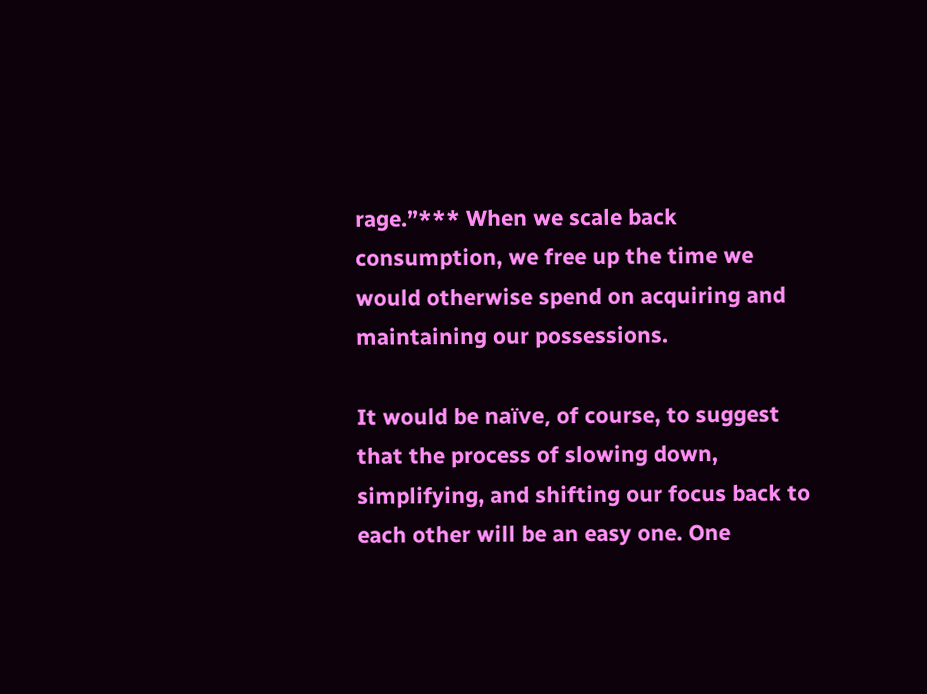rage.”*** When we scale back consumption, we free up the time we would otherwise spend on acquiring and maintaining our possessions.

It would be naïve, of course, to suggest that the process of slowing down, simplifying, and shifting our focus back to each other will be an easy one. One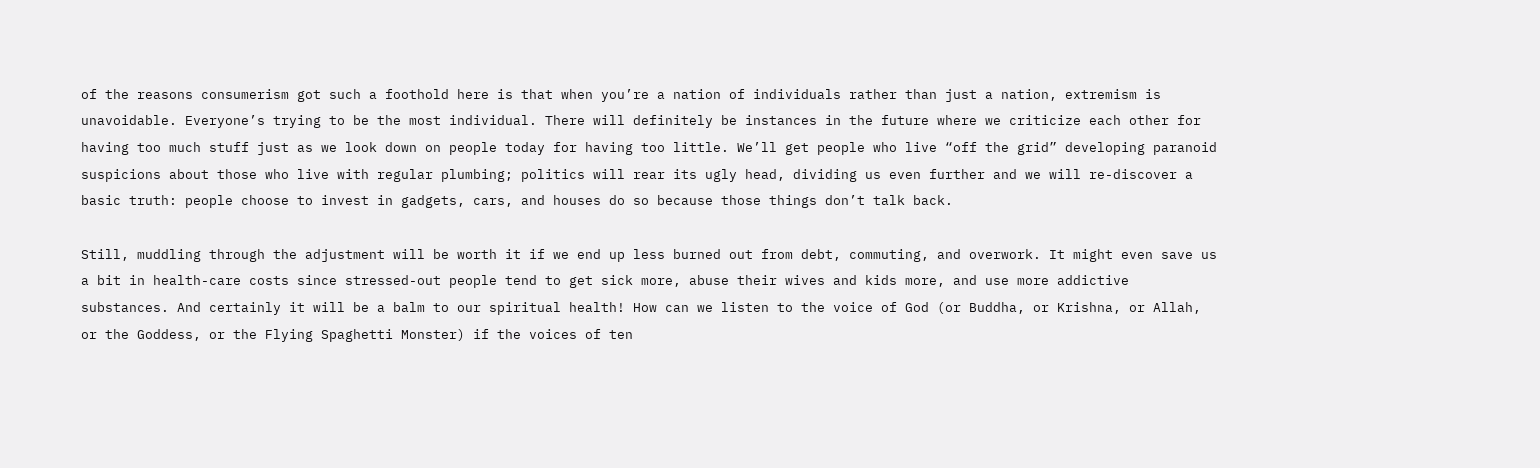of the reasons consumerism got such a foothold here is that when you’re a nation of individuals rather than just a nation, extremism is unavoidable. Everyone’s trying to be the most individual. There will definitely be instances in the future where we criticize each other for having too much stuff just as we look down on people today for having too little. We’ll get people who live “off the grid” developing paranoid suspicions about those who live with regular plumbing; politics will rear its ugly head, dividing us even further and we will re-discover a basic truth: people choose to invest in gadgets, cars, and houses do so because those things don’t talk back.

Still, muddling through the adjustment will be worth it if we end up less burned out from debt, commuting, and overwork. It might even save us a bit in health-care costs since stressed-out people tend to get sick more, abuse their wives and kids more, and use more addictive substances. And certainly it will be a balm to our spiritual health! How can we listen to the voice of God (or Buddha, or Krishna, or Allah, or the Goddess, or the Flying Spaghetti Monster) if the voices of ten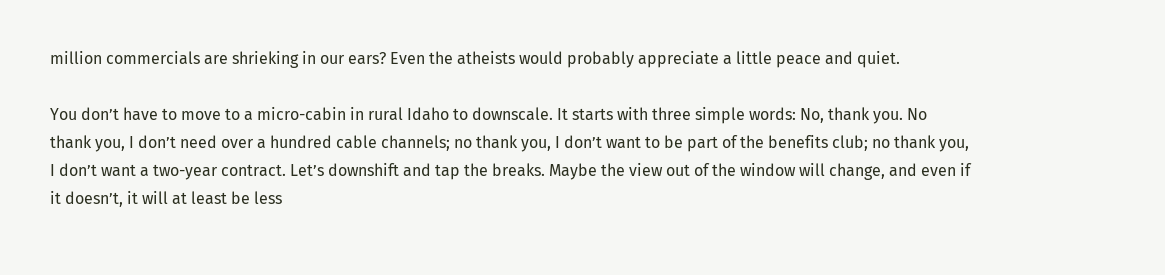million commercials are shrieking in our ears? Even the atheists would probably appreciate a little peace and quiet.

You don’t have to move to a micro-cabin in rural Idaho to downscale. It starts with three simple words: No, thank you. No thank you, I don’t need over a hundred cable channels; no thank you, I don’t want to be part of the benefits club; no thank you, I don’t want a two-year contract. Let’s downshift and tap the breaks. Maybe the view out of the window will change, and even if it doesn’t, it will at least be less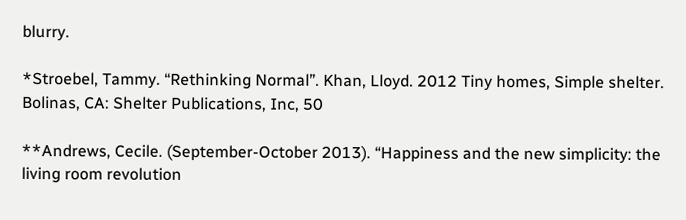blurry.

*Stroebel, Tammy. “Rethinking Normal”. Khan, Lloyd. 2012 Tiny homes, Simple shelter. Bolinas, CA: Shelter Publications, Inc, 50

**Andrews, Cecile. (September-October 2013). “Happiness and the new simplicity: the living room revolution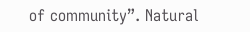of community”. Natural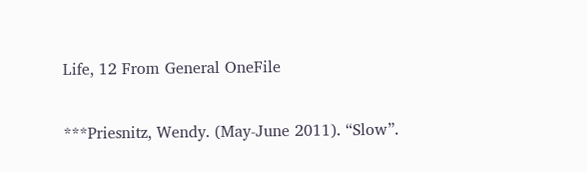Life, 12 From General OneFile

***Priesnitz, Wendy. (May-June 2011). “Slow”.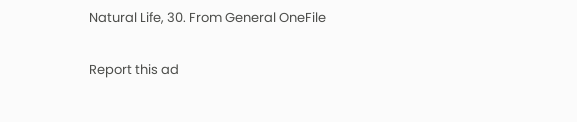Natural Life, 30. From General OneFile

Report this ad